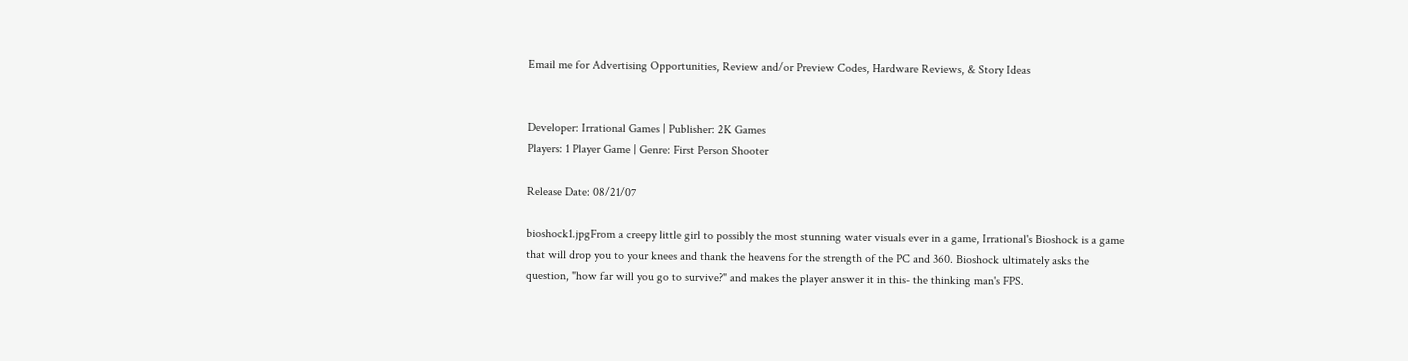Email me for Advertising Opportunities, Review and/or Preview Codes, Hardware Reviews, & Story Ideas


Developer: Irrational Games | Publisher: 2K Games
Players: 1 Player Game | Genre: First Person Shooter

Release Date: 08/21/07

bioshock1.jpgFrom a creepy little girl to possibly the most stunning water visuals ever in a game, Irrational's Bioshock is a game that will drop you to your knees and thank the heavens for the strength of the PC and 360. Bioshock ultimately asks the question, "how far will you go to survive?" and makes the player answer it in this- the thinking man's FPS.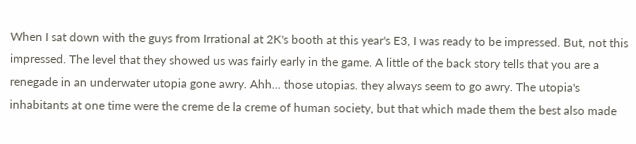When I sat down with the guys from Irrational at 2K's booth at this year's E3, I was ready to be impressed. But, not this impressed. The level that they showed us was fairly early in the game. A little of the back story tells that you are a renegade in an underwater utopia gone awry. Ahh... those utopias. they always seem to go awry. The utopia's inhabitants at one time were the creme de la creme of human society, but that which made them the best also made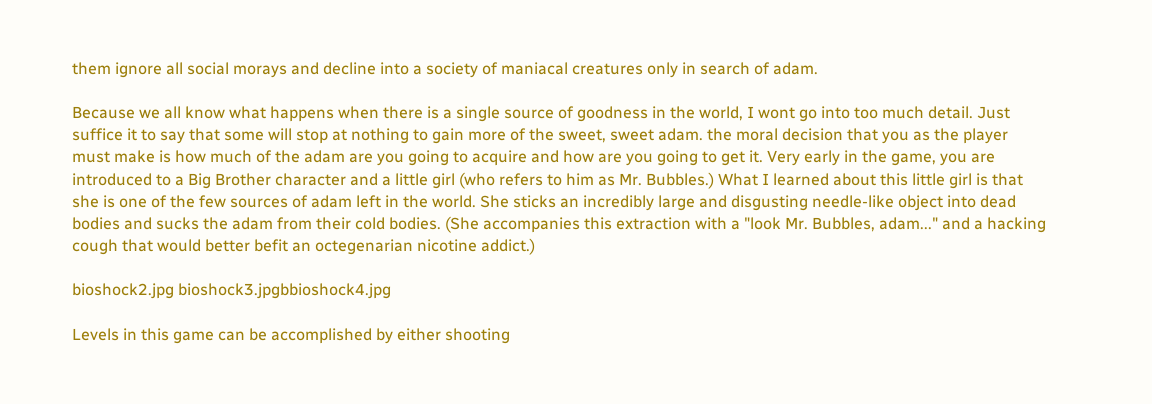them ignore all social morays and decline into a society of maniacal creatures only in search of adam.

Because we all know what happens when there is a single source of goodness in the world, I wont go into too much detail. Just suffice it to say that some will stop at nothing to gain more of the sweet, sweet adam. the moral decision that you as the player must make is how much of the adam are you going to acquire and how are you going to get it. Very early in the game, you are introduced to a Big Brother character and a little girl (who refers to him as Mr. Bubbles.) What I learned about this little girl is that she is one of the few sources of adam left in the world. She sticks an incredibly large and disgusting needle-like object into dead bodies and sucks the adam from their cold bodies. (She accompanies this extraction with a "look Mr. Bubbles, adam..." and a hacking cough that would better befit an octegenarian nicotine addict.)

bioshock2.jpg bioshock3.jpgbbioshock4.jpg

Levels in this game can be accomplished by either shooting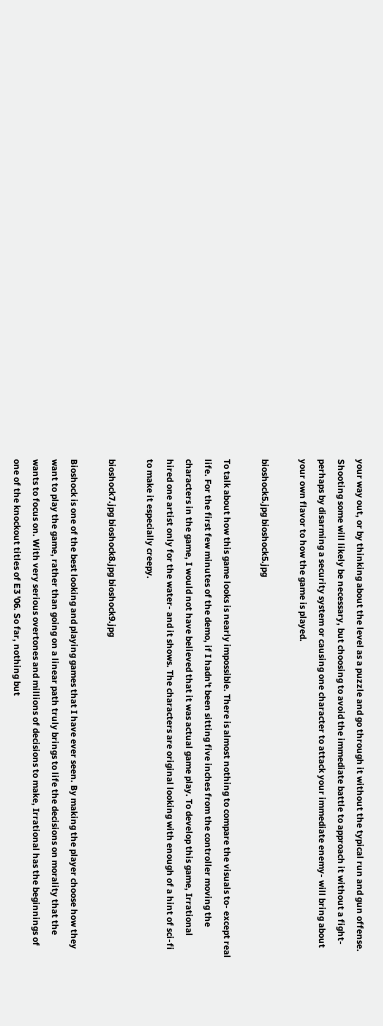your way out, or by thinking about the level as a puzzle and go through it without the typical run and gun offense. Shooting some will likely be necessary, but choosing to avoid the immediate battle to approach it without a fight- perhaps by disarming a security system or causing one character to attack your immediate enemy- will bring about your own flavor to how the game is played.

bioshock5.jpg bioshock5.jpg

To talk about how this game looks is nearly impossible. There is almost nothing to compare the visuals to- except real life. For the first few minutes of the demo, if I hadn't been sitting five inches from the controller moving the characters in the game, I would not have believed that it was actual game play. To develop this game, Irrational hired one artist only for the water- and it shows. The characters are original looking with enough of a hint of sci-fi to make it especially creepy.

bioshock7.jpg bioshock8.jpg bioshock9.jpg

Bioshock is one of the best looking and playing games that I have ever seen. By making the player choose how they want to play the game, rather than going on a linear path truly brings to life the decisions on morality that the wants to focus on. With very serious overtones and millions of decisions to make, Irrational has the beginnings of one of the knockout titles of E3 '06. So far, nothing but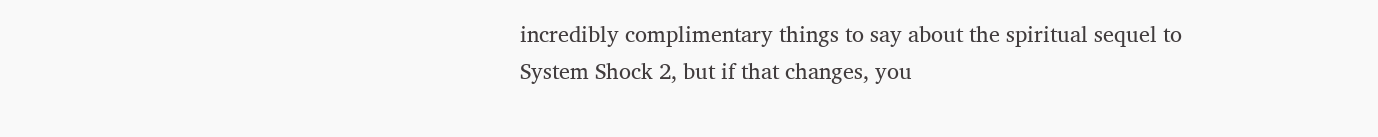incredibly complimentary things to say about the spiritual sequel to System Shock 2, but if that changes, you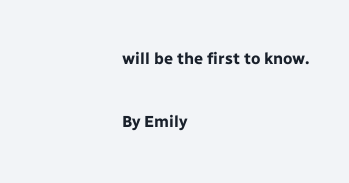will be the first to know.

By Emily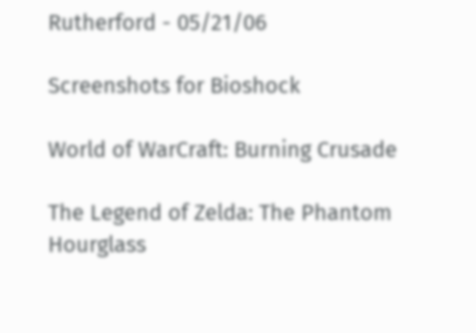Rutherford - 05/21/06

Screenshots for Bioshock

World of WarCraft: Burning Crusade

The Legend of Zelda: The Phantom Hourglass